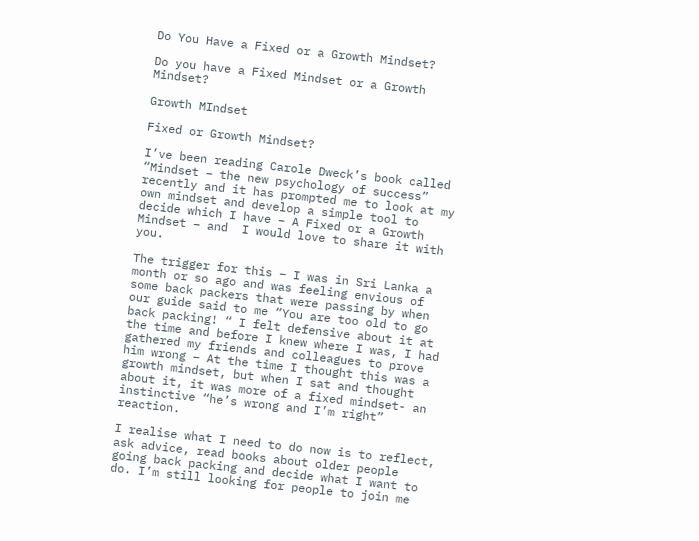Do You Have a Fixed or a Growth Mindset?

Do you have a Fixed Mindset or a Growth Mindset?

Growth MIndset

Fixed or Growth Mindset?

I’ve been reading Carole Dweck’s book called “Mindset – the new psychology of success” recently and it has prompted me to look at my own mindset and develop a simple tool to decide which I have – A Fixed or a Growth Mindset – and  I would love to share it with you.

The trigger for this – I was in Sri Lanka a month or so ago and was feeling envious of some back packers that were passing by when our guide said to me “You are too old to go back packing! “ I felt defensive about it at the time and before I knew where I was, I had gathered my friends and colleagues to prove him wrong – At the time I thought this was a growth mindset, but when I sat and thought about it, it was more of a fixed mindset- an instinctive “he’s wrong and I’m right” reaction.

I realise what I need to do now is to reflect, ask advice, read books about older people going back packing and decide what I want to do. I’m still looking for people to join me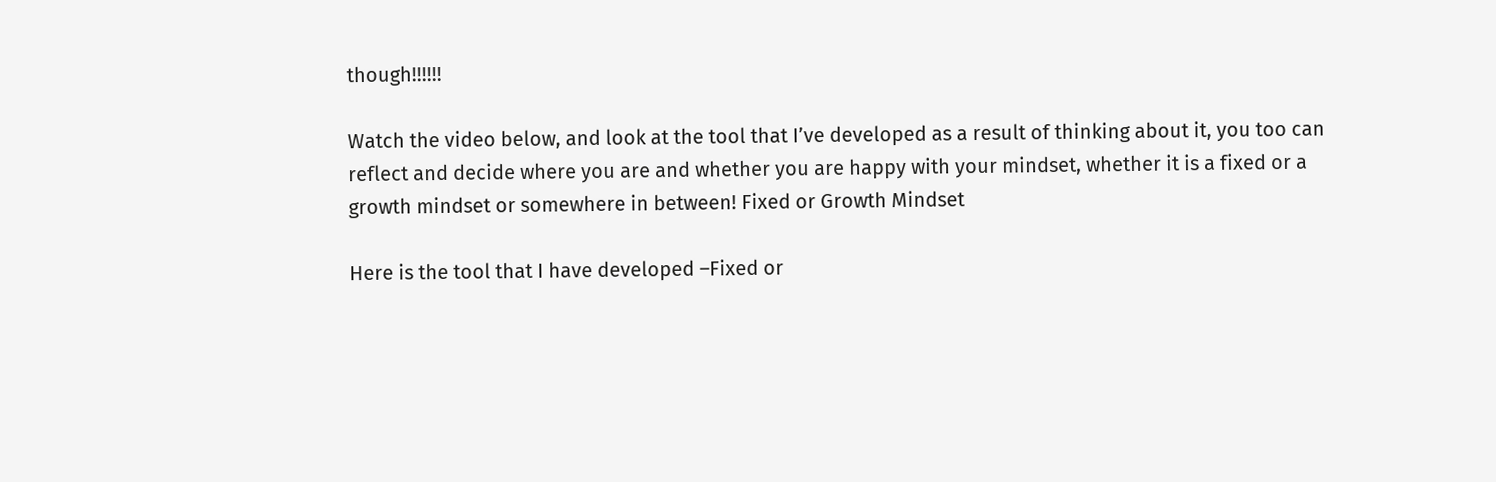though!!!!!!

Watch the video below, and look at the tool that I’ve developed as a result of thinking about it, you too can reflect and decide where you are and whether you are happy with your mindset, whether it is a fixed or a growth mindset or somewhere in between! Fixed or Growth Mindset

Here is the tool that I have developed –Fixed or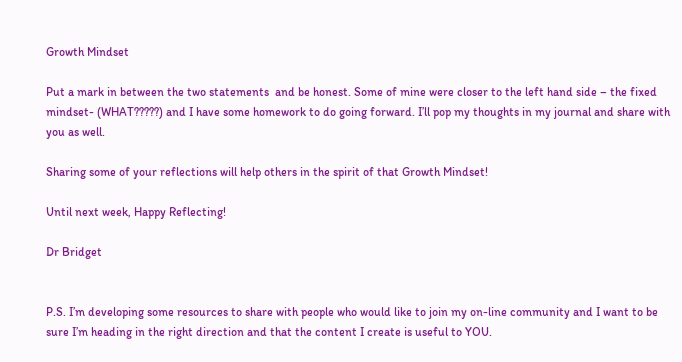Growth Mindset

Put a mark in between the two statements  and be honest. Some of mine were closer to the left hand side – the fixed mindset- (WHAT?????) and I have some homework to do going forward. I’ll pop my thoughts in my journal and share with you as well.

Sharing some of your reflections will help others in the spirit of that Growth Mindset!

Until next week, Happy Reflecting!

Dr Bridget


P.S. I’m developing some resources to share with people who would like to join my on-line community and I want to be sure I’m heading in the right direction and that the content I create is useful to YOU.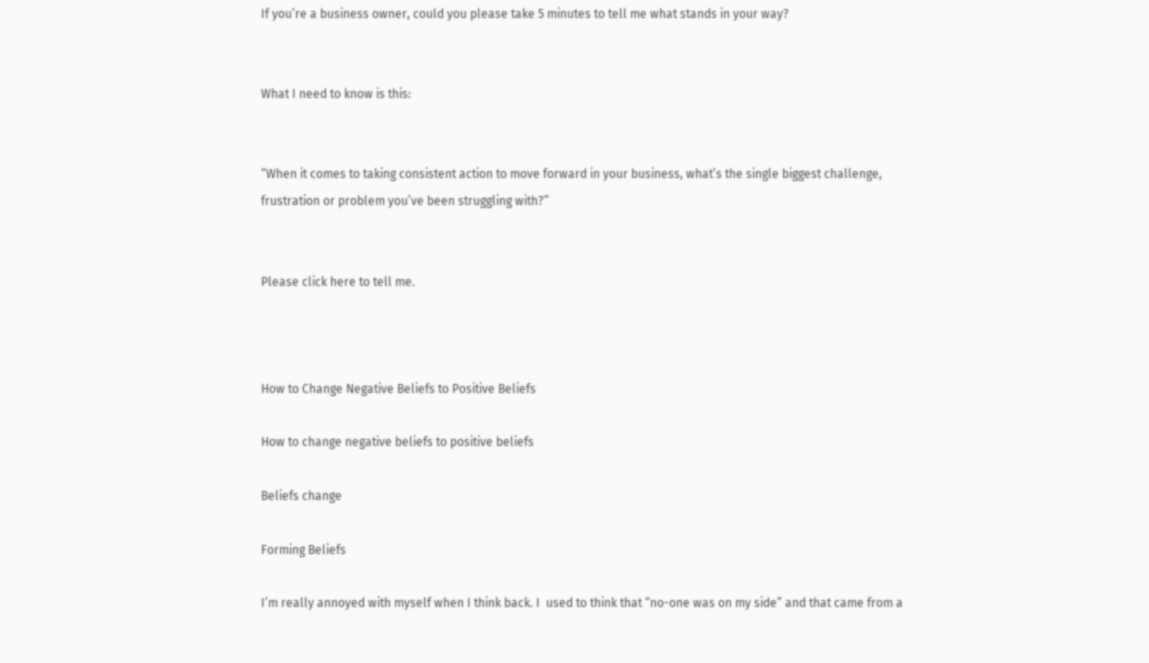If you’re a business owner, could you please take 5 minutes to tell me what stands in your way?


What I need to know is this:


“When it comes to taking consistent action to move forward in your business, what’s the single biggest challenge, frustration or problem you’ve been struggling with?”


Please click here to tell me.



How to Change Negative Beliefs to Positive Beliefs

How to change negative beliefs to positive beliefs

Beliefs change

Forming Beliefs

I’m really annoyed with myself when I think back. I  used to think that “no-one was on my side” and that came from a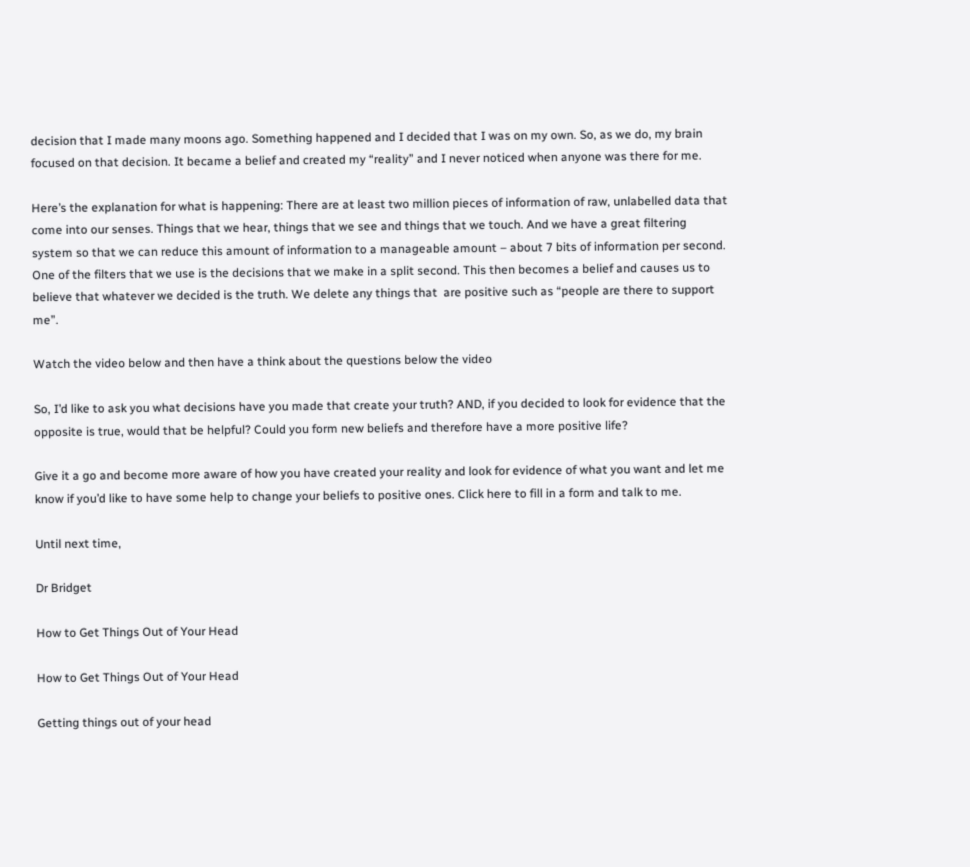decision that I made many moons ago. Something happened and I decided that I was on my own. So, as we do, my brain focused on that decision. It became a belief and created my “reality” and I never noticed when anyone was there for me.

Here’s the explanation for what is happening: There are at least two million pieces of information of raw, unlabelled data that come into our senses. Things that we hear, things that we see and things that we touch. And we have a great filtering system so that we can reduce this amount of information to a manageable amount – about 7 bits of information per second. One of the filters that we use is the decisions that we make in a split second. This then becomes a belief and causes us to believe that whatever we decided is the truth. We delete any things that  are positive such as “people are there to support me”.

Watch the video below and then have a think about the questions below the video

So, I’d like to ask you what decisions have you made that create your truth? AND, if you decided to look for evidence that the opposite is true, would that be helpful? Could you form new beliefs and therefore have a more positive life?

Give it a go and become more aware of how you have created your reality and look for evidence of what you want and let me know if you’d like to have some help to change your beliefs to positive ones. Click here to fill in a form and talk to me.

Until next time,

Dr Bridget

How to Get Things Out of Your Head

How to Get Things Out of Your Head

Getting things out of your head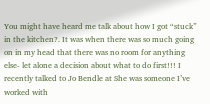You might have heard me talk about how I got “stuck” in the kitchen?. It was when there was so much going on in my head that there was no room for anything else- let alone a decision about what to do first!!! I recently talked to Jo Bendle at She was someone I’ve worked with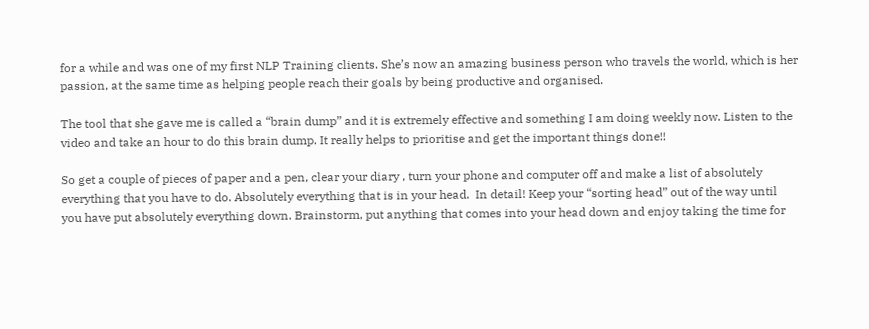for a while and was one of my first NLP Training clients. She’s now an amazing business person who travels the world, which is her passion, at the same time as helping people reach their goals by being productive and organised.

The tool that she gave me is called a “brain dump” and it is extremely effective and something I am doing weekly now. Listen to the video and take an hour to do this brain dump. It really helps to prioritise and get the important things done!!

So get a couple of pieces of paper and a pen, clear your diary , turn your phone and computer off and make a list of absolutely everything that you have to do. Absolutely everything that is in your head.  In detail! Keep your “sorting head” out of the way until you have put absolutely everything down. Brainstorm, put anything that comes into your head down and enjoy taking the time for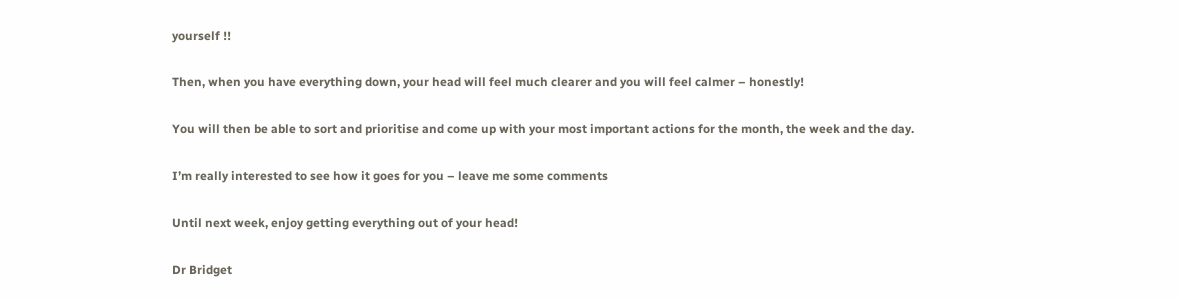yourself !!

Then, when you have everything down, your head will feel much clearer and you will feel calmer – honestly!

You will then be able to sort and prioritise and come up with your most important actions for the month, the week and the day.

I’m really interested to see how it goes for you – leave me some comments

Until next week, enjoy getting everything out of your head!

Dr Bridget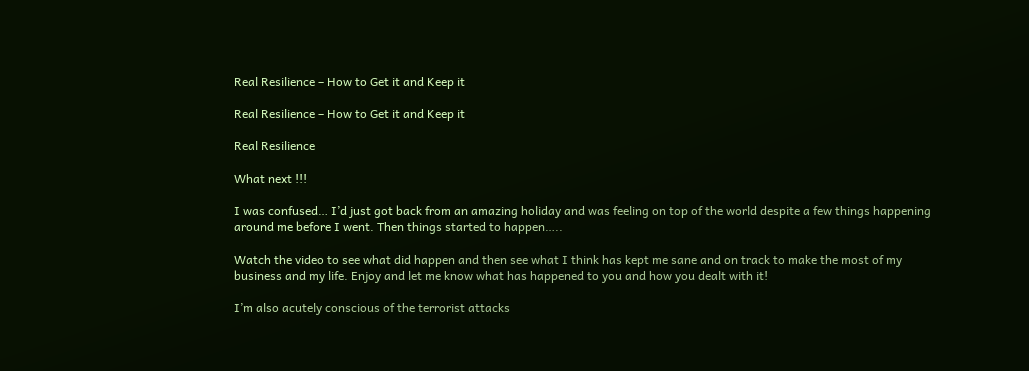Real Resilience – How to Get it and Keep it

Real Resilience – How to Get it and Keep it

Real Resilience

What next !!!

I was confused… I’d just got back from an amazing holiday and was feeling on top of the world despite a few things happening around me before I went. Then things started to happen…..

Watch the video to see what did happen and then see what I think has kept me sane and on track to make the most of my business and my life. Enjoy and let me know what has happened to you and how you dealt with it!

I’m also acutely conscious of the terrorist attacks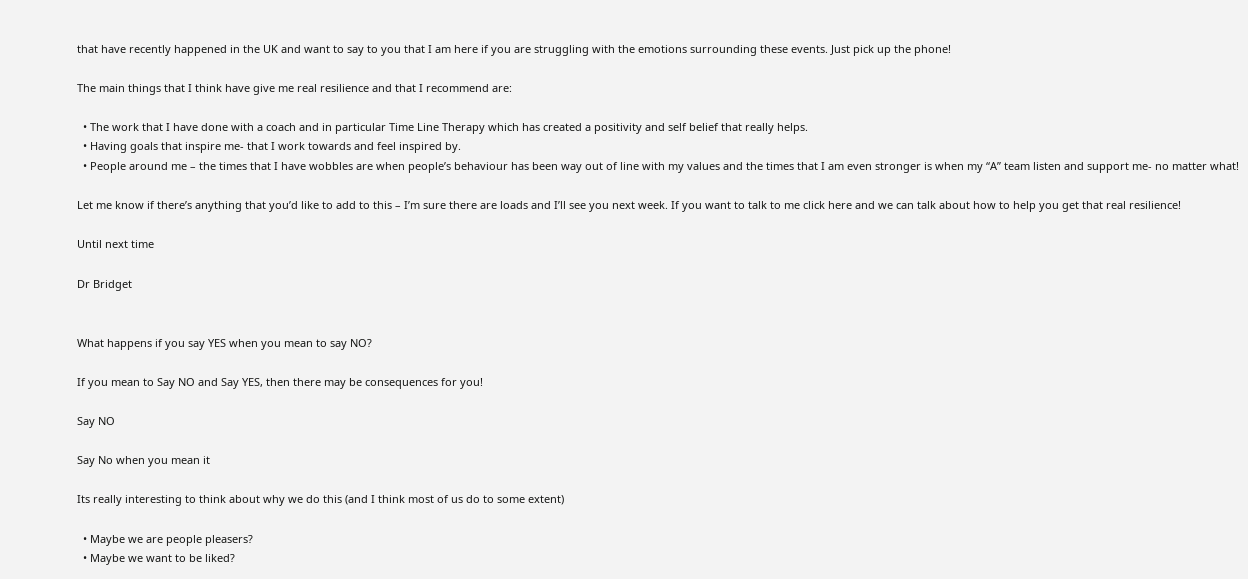that have recently happened in the UK and want to say to you that I am here if you are struggling with the emotions surrounding these events. Just pick up the phone!

The main things that I think have give me real resilience and that I recommend are:

  • The work that I have done with a coach and in particular Time Line Therapy which has created a positivity and self belief that really helps.
  • Having goals that inspire me- that I work towards and feel inspired by.
  • People around me – the times that I have wobbles are when people’s behaviour has been way out of line with my values and the times that I am even stronger is when my “A” team listen and support me- no matter what!

Let me know if there’s anything that you’d like to add to this – I’m sure there are loads and I’ll see you next week. If you want to talk to me click here and we can talk about how to help you get that real resilience!

Until next time

Dr Bridget


What happens if you say YES when you mean to say NO?

If you mean to Say NO and Say YES, then there may be consequences for you!

Say NO

Say No when you mean it

Its really interesting to think about why we do this (and I think most of us do to some extent)

  • Maybe we are people pleasers?
  • Maybe we want to be liked?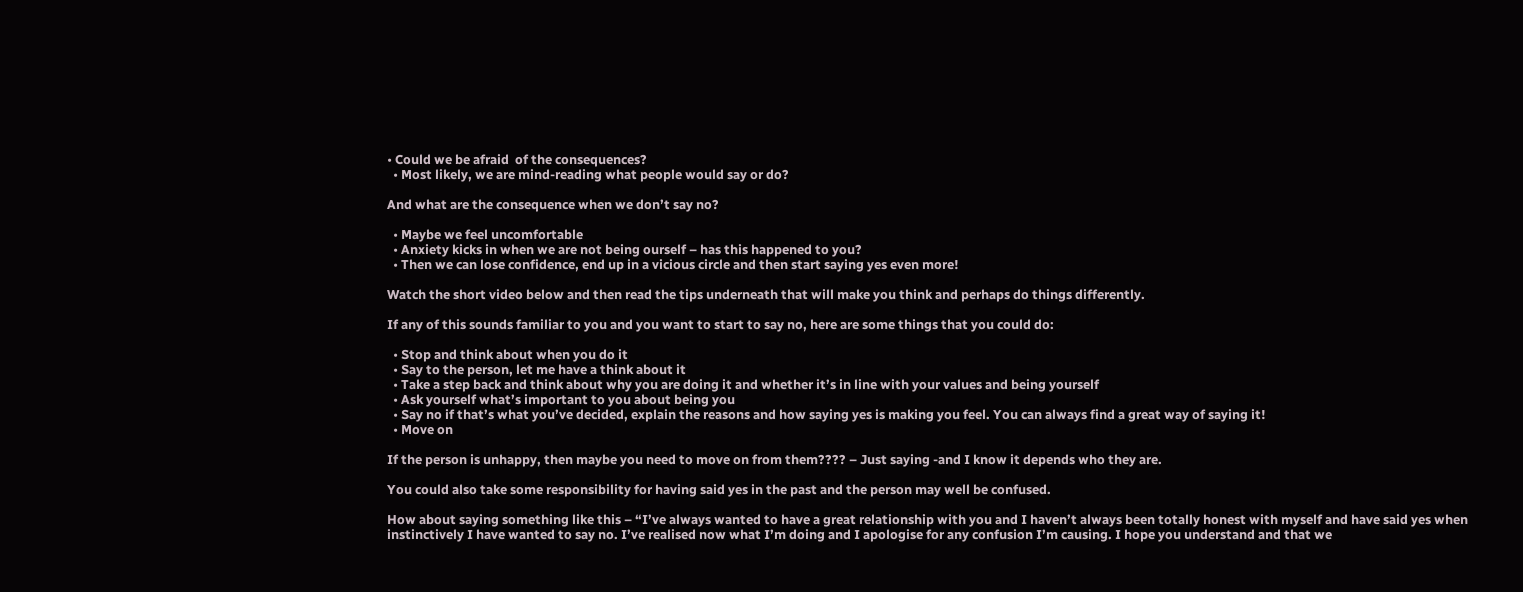• Could we be afraid  of the consequences?
  • Most likely, we are mind-reading what people would say or do?

And what are the consequence when we don’t say no?

  • Maybe we feel uncomfortable
  • Anxiety kicks in when we are not being ourself – has this happened to you?
  • Then we can lose confidence, end up in a vicious circle and then start saying yes even more!

Watch the short video below and then read the tips underneath that will make you think and perhaps do things differently.

If any of this sounds familiar to you and you want to start to say no, here are some things that you could do:

  • Stop and think about when you do it
  • Say to the person, let me have a think about it
  • Take a step back and think about why you are doing it and whether it’s in line with your values and being yourself
  • Ask yourself what’s important to you about being you
  • Say no if that’s what you’ve decided, explain the reasons and how saying yes is making you feel. You can always find a great way of saying it!
  • Move on

If the person is unhappy, then maybe you need to move on from them???? – Just saying -and I know it depends who they are.

You could also take some responsibility for having said yes in the past and the person may well be confused.

How about saying something like this – “I’ve always wanted to have a great relationship with you and I haven’t always been totally honest with myself and have said yes when instinctively I have wanted to say no. I’ve realised now what I’m doing and I apologise for any confusion I’m causing. I hope you understand and that we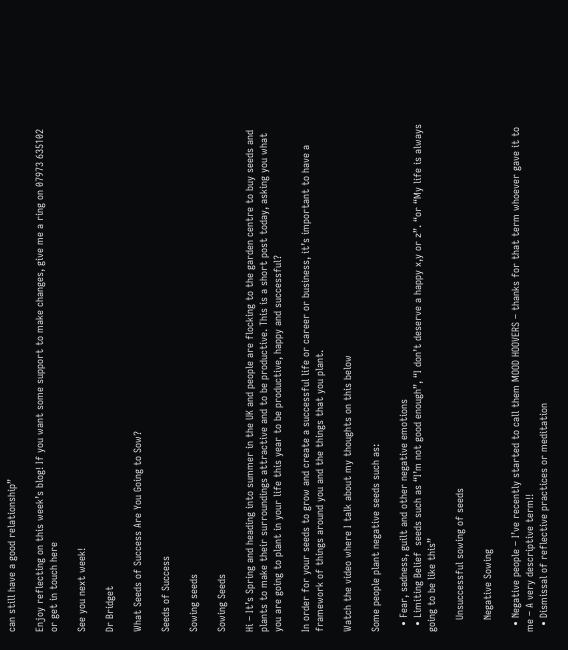can still have a good relationship”

Enjoy reflecting on this week’s blog! If you want some support to make changes, give me a ring on 07973 635102 or get in touch here

See you next week!

Dr Bridget

What Seeds of Success Are You Going to Sow?

Seeds of Success

Sowing seeds

Sowing Seeds

Hi – It’s Spring and heading into summer in the UK and people are flocking to the garden centre to buy seeds and  plants to make their surroundings attractive and to be productive. This is a short post today, asking you what you are going to plant in your life this year to be productive, happy and successful?

In order for your seeds to grow and create a successful life or career or business, it’s important to have a framework of things around you and the things that you plant.

Watch the video where I talk about my thoughts on this below

Some people plant negative seeds such as:

  • Fear, sadness, guilt and other negative emotions
  • Limiting Belief  seeds such as “I’m not good enough”, “I don’t deserve a happy x,y or z”. “or “My life is always going to be like this”

    Unsuccessful sowing of seeds

    Negative Sowing

  • Negative people – I’ve recently started to call them MOOD HOOVERS – thanks for that term whoever gave it to me – A very descriptive term!!
  • Dismissal of reflective practices or meditation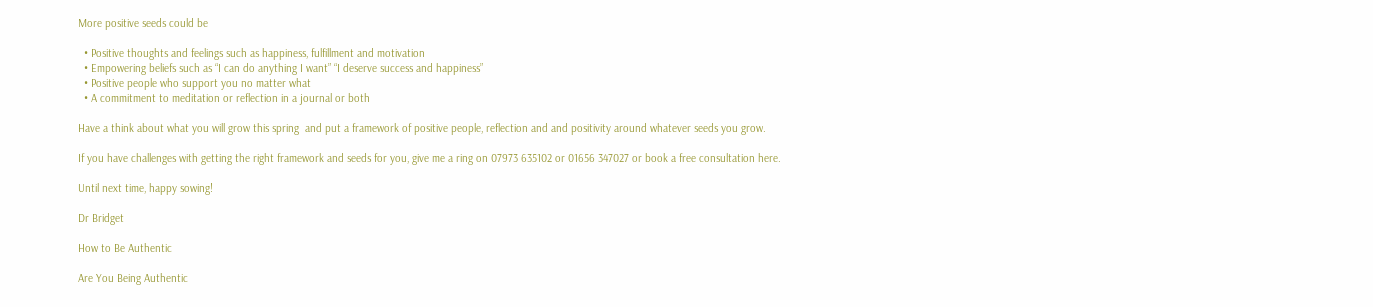More positive seeds could be

  • Positive thoughts and feelings such as happiness, fulfillment and motivation
  • Empowering beliefs such as “I can do anything I want” “I deserve success and happiness”
  • Positive people who support you no matter what
  • A commitment to meditation or reflection in a journal or both

Have a think about what you will grow this spring  and put a framework of positive people, reflection and and positivity around whatever seeds you grow.

If you have challenges with getting the right framework and seeds for you, give me a ring on 07973 635102 or 01656 347027 or book a free consultation here.

Until next time, happy sowing!

Dr Bridget

How to Be Authentic

Are You Being Authentic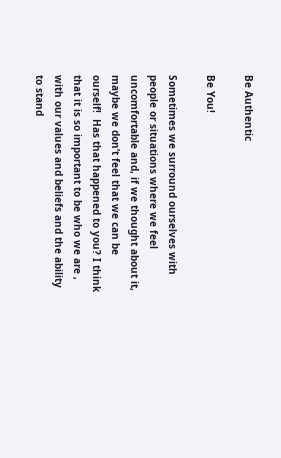Be Authentic

Be You!

Sometimes we surround ourselves with people or situations where we feel uncomfortable and, if we thought about it, maybe we don’t feel that we can be ourself!  Has that happened to you? I think that it is so important to be who we are , with our values and beliefs and the ability to stand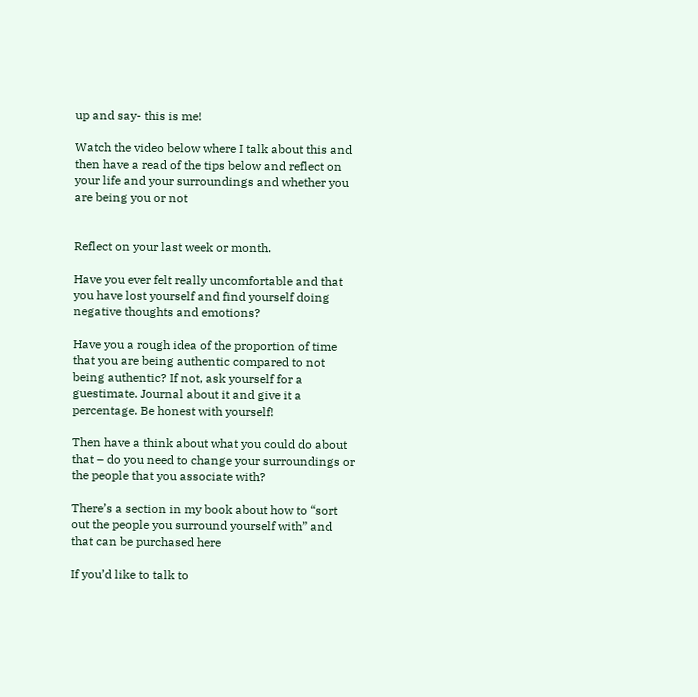up and say- this is me!

Watch the video below where I talk about this and then have a read of the tips below and reflect on your life and your surroundings and whether you are being you or not


Reflect on your last week or month.

Have you ever felt really uncomfortable and that you have lost yourself and find yourself doing negative thoughts and emotions?

Have you a rough idea of the proportion of time that you are being authentic compared to not being authentic? If not, ask yourself for a guestimate. Journal about it and give it a percentage. Be honest with yourself!

Then have a think about what you could do about that – do you need to change your surroundings or the people that you associate with?

There’s a section in my book about how to “sort out the people you surround yourself with” and that can be purchased here

If you’d like to talk to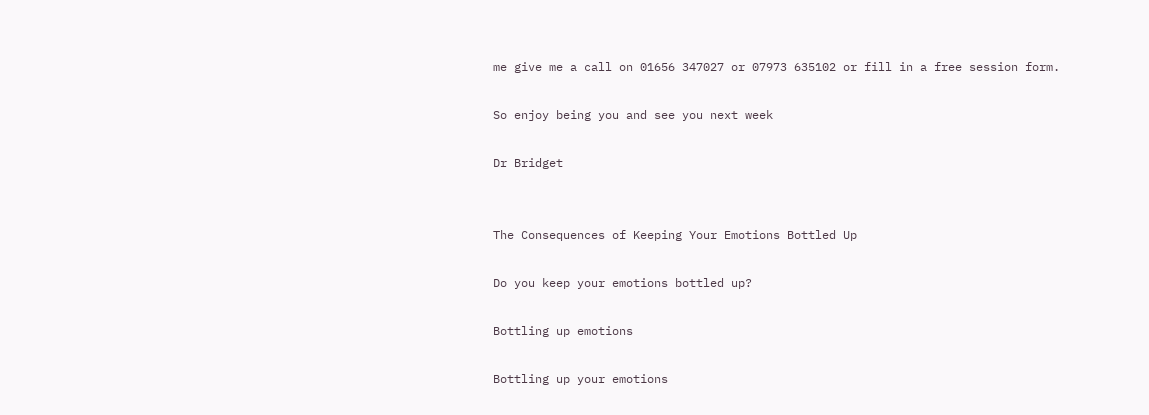me give me a call on 01656 347027 or 07973 635102 or fill in a free session form.

So enjoy being you and see you next week

Dr Bridget


The Consequences of Keeping Your Emotions Bottled Up

Do you keep your emotions bottled up?

Bottling up emotions

Bottling up your emotions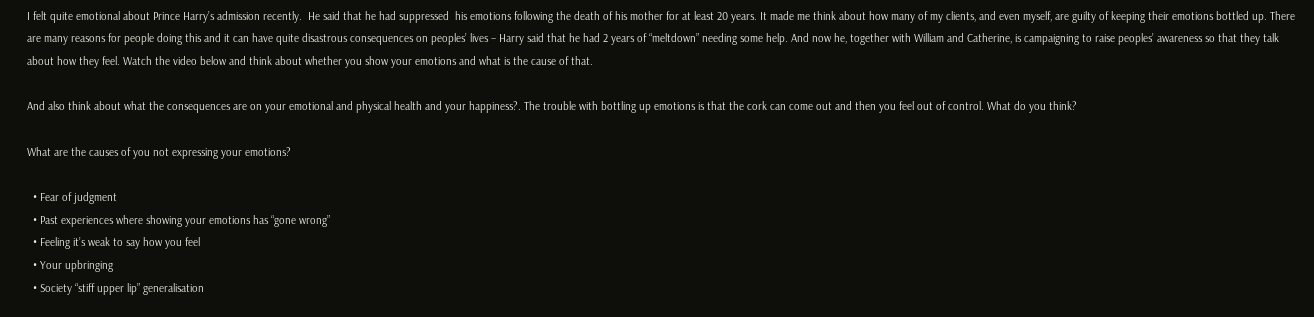I felt quite emotional about Prince Harry’s admission recently.  He said that he had suppressed  his emotions following the death of his mother for at least 20 years. It made me think about how many of my clients, and even myself, are guilty of keeping their emotions bottled up. There are many reasons for people doing this and it can have quite disastrous consequences on peoples’ lives – Harry said that he had 2 years of “meltdown” needing some help. And now he, together with William and Catherine, is campaigning to raise peoples’ awareness so that they talk about how they feel. Watch the video below and think about whether you show your emotions and what is the cause of that.

And also think about what the consequences are on your emotional and physical health and your happiness?. The trouble with bottling up emotions is that the cork can come out and then you feel out of control. What do you think?

What are the causes of you not expressing your emotions?

  • Fear of judgment
  • Past experiences where showing your emotions has “gone wrong”
  • Feeling it’s weak to say how you feel
  • Your upbringing
  • Society “stiff upper lip” generalisation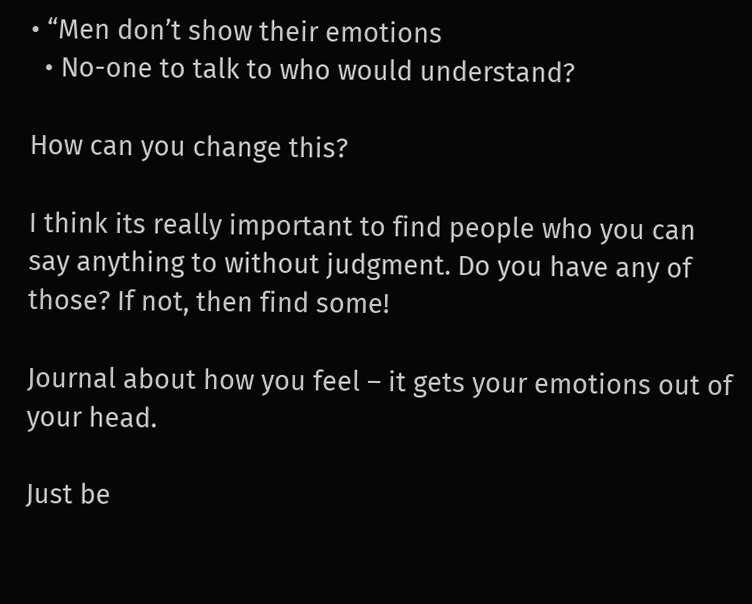• “Men don’t show their emotions
  • No-one to talk to who would understand?

How can you change this?

I think its really important to find people who you can say anything to without judgment. Do you have any of those? If not, then find some!

Journal about how you feel – it gets your emotions out of your head.

Just be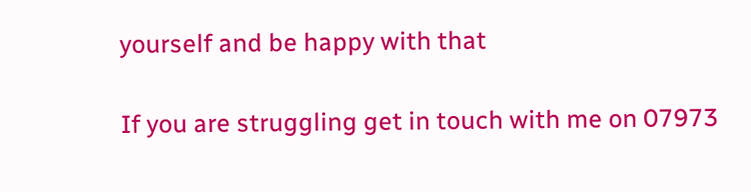yourself and be happy with that

If you are struggling get in touch with me on 07973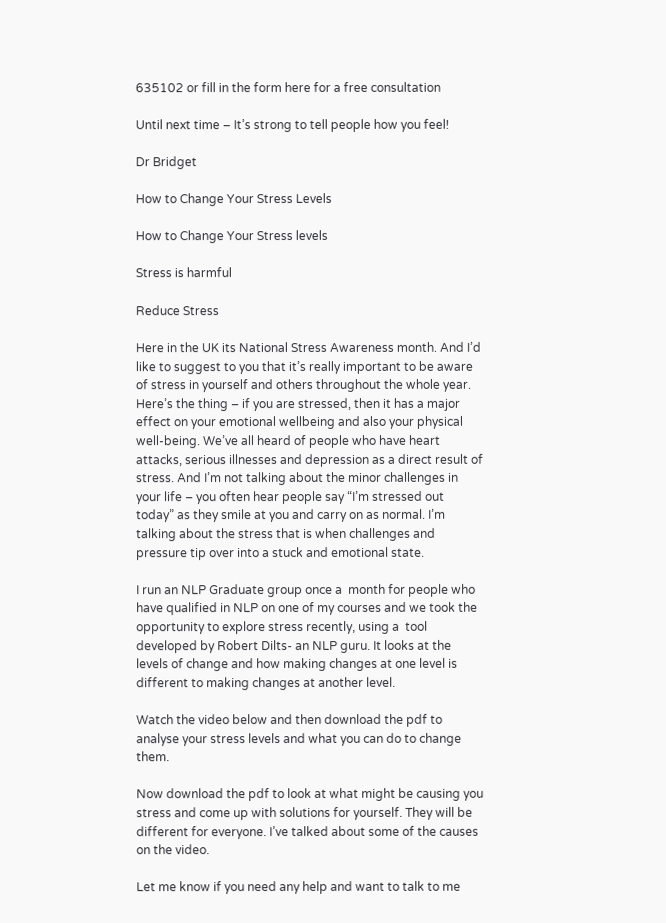635102 or fill in the form here for a free consultation

Until next time – It’s strong to tell people how you feel!

Dr Bridget

How to Change Your Stress Levels

How to Change Your Stress levels

Stress is harmful

Reduce Stress

Here in the UK its National Stress Awareness month. And I’d like to suggest to you that it’s really important to be aware of stress in yourself and others throughout the whole year. Here’s the thing – if you are stressed, then it has a major effect on your emotional wellbeing and also your physical well-being. We’ve all heard of people who have heart attacks, serious illnesses and depression as a direct result of stress. And I’m not talking about the minor challenges in your life – you often hear people say “I’m stressed out today” as they smile at you and carry on as normal. I’m talking about the stress that is when challenges and pressure tip over into a stuck and emotional state.

I run an NLP Graduate group once a  month for people who have qualified in NLP on one of my courses and we took the opportunity to explore stress recently, using a  tool developed by Robert Dilts- an NLP guru. It looks at the levels of change and how making changes at one level is different to making changes at another level.

Watch the video below and then download the pdf to analyse your stress levels and what you can do to change them.

Now download the pdf to look at what might be causing you stress and come up with solutions for yourself. They will be different for everyone. I’ve talked about some of the causes on the video.

Let me know if you need any help and want to talk to me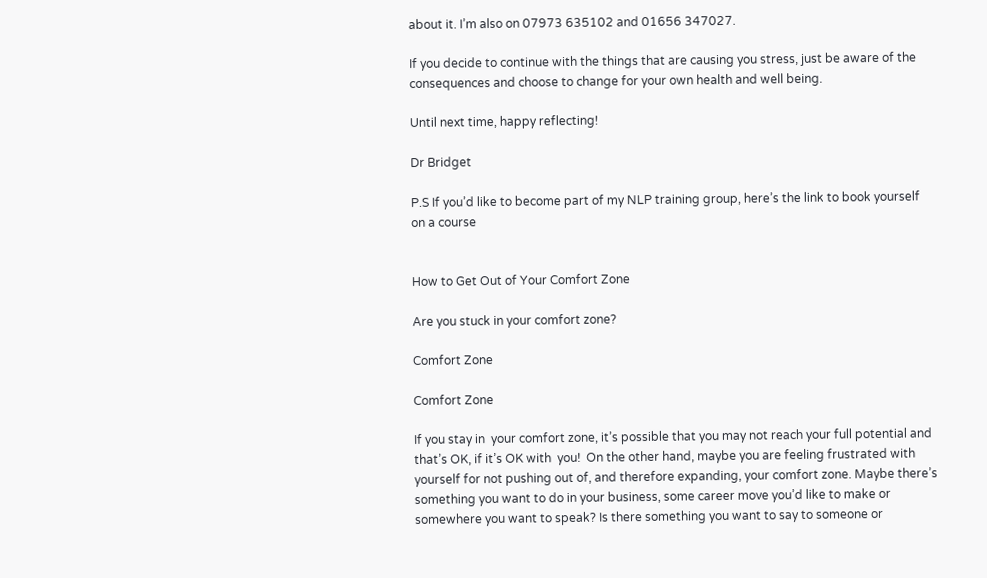about it. I’m also on 07973 635102 and 01656 347027.

If you decide to continue with the things that are causing you stress, just be aware of the consequences and choose to change for your own health and well being.

Until next time, happy reflecting!

Dr Bridget

P.S If you’d like to become part of my NLP training group, here’s the link to book yourself on a course


How to Get Out of Your Comfort Zone

Are you stuck in your comfort zone?

Comfort Zone

Comfort Zone

If you stay in  your comfort zone, it’s possible that you may not reach your full potential and that’s OK, if it’s OK with  you!  On the other hand, maybe you are feeling frustrated with yourself for not pushing out of, and therefore expanding, your comfort zone. Maybe there’s something you want to do in your business, some career move you’d like to make or somewhere you want to speak? Is there something you want to say to someone or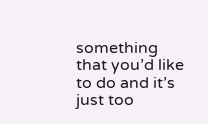something that you’d like to do and it’s just too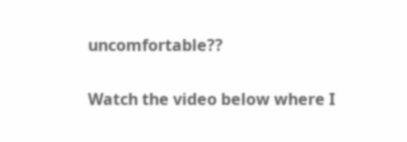uncomfortable??

Watch the video below where I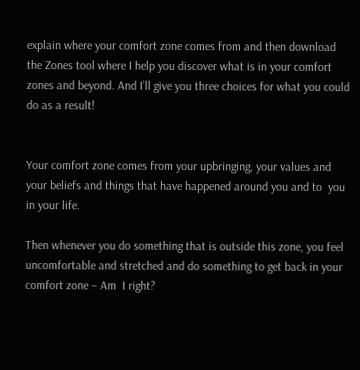explain where your comfort zone comes from and then download the Zones tool where I help you discover what is in your comfort zones and beyond. And I’ll give you three choices for what you could do as a result!


Your comfort zone comes from your upbringing, your values and your beliefs and things that have happened around you and to  you in your life.

Then whenever you do something that is outside this zone, you feel uncomfortable and stretched and do something to get back in your comfort zone – Am  I right?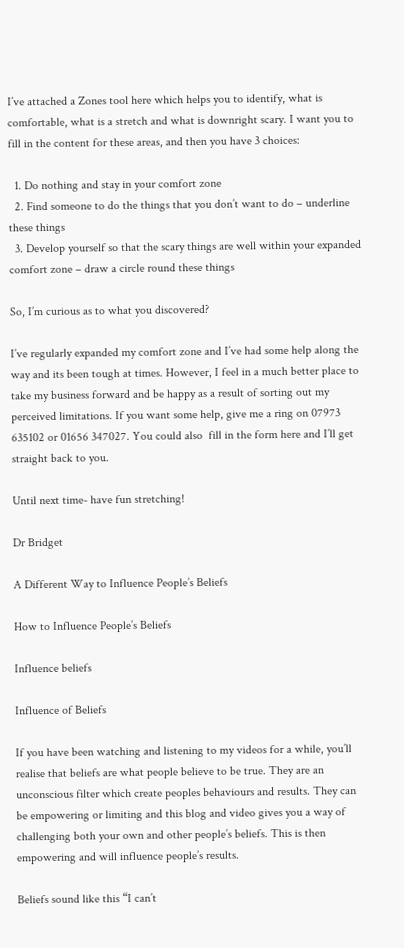I’ve attached a Zones tool here which helps you to identify, what is comfortable, what is a stretch and what is downright scary. I want you to fill in the content for these areas, and then you have 3 choices:

  1. Do nothing and stay in your comfort zone
  2. Find someone to do the things that you don’t want to do – underline these things
  3. Develop yourself so that the scary things are well within your expanded comfort zone – draw a circle round these things

So, I’m curious as to what you discovered?

I’ve regularly expanded my comfort zone and I’ve had some help along the way and its been tough at times. However, I feel in a much better place to take my business forward and be happy as a result of sorting out my perceived limitations. If you want some help, give me a ring on 07973 635102 or 01656 347027. You could also  fill in the form here and I’ll get straight back to you.

Until next time- have fun stretching!

Dr Bridget

A Different Way to Influence People’s Beliefs

How to Influence People’s Beliefs

Influence beliefs

Influence of Beliefs

If you have been watching and listening to my videos for a while, you’ll realise that beliefs are what people believe to be true. They are an unconscious filter which create peoples behaviours and results. They can be empowering or limiting and this blog and video gives you a way of challenging both your own and other people’s beliefs. This is then empowering and will influence people’s results.

Beliefs sound like this “I can’t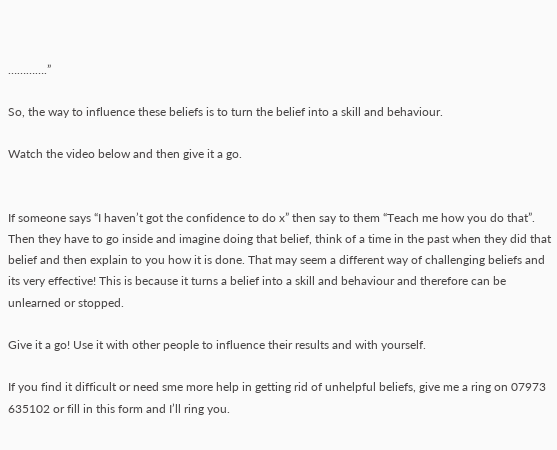………….”

So, the way to influence these beliefs is to turn the belief into a skill and behaviour.

Watch the video below and then give it a go.


If someone says “I haven’t got the confidence to do x” then say to them “Teach me how you do that”. Then they have to go inside and imagine doing that belief, think of a time in the past when they did that belief and then explain to you how it is done. That may seem a different way of challenging beliefs and its very effective! This is because it turns a belief into a skill and behaviour and therefore can be unlearned or stopped.

Give it a go! Use it with other people to influence their results and with yourself.

If you find it difficult or need sme more help in getting rid of unhelpful beliefs, give me a ring on 07973 635102 or fill in this form and I’ll ring you.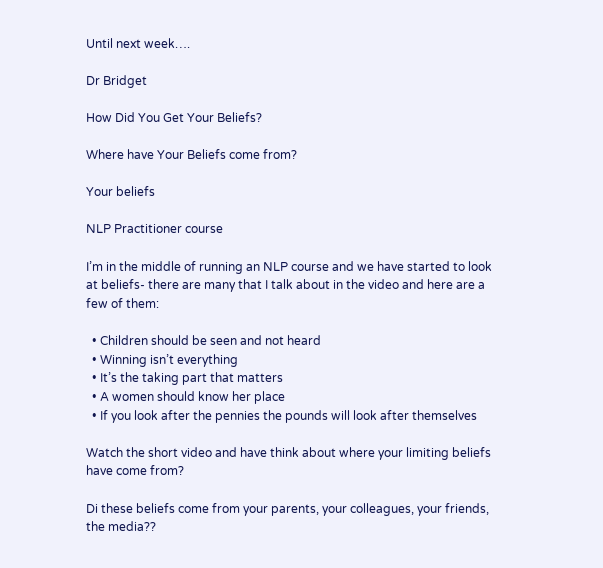Until next week….

Dr Bridget

How Did You Get Your Beliefs?

Where have Your Beliefs come from?

Your beliefs

NLP Practitioner course

I’m in the middle of running an NLP course and we have started to look at beliefs- there are many that I talk about in the video and here are a few of them:

  • Children should be seen and not heard
  • Winning isn’t everything
  • It’s the taking part that matters
  • A women should know her place
  • If you look after the pennies the pounds will look after themselves

Watch the short video and have think about where your limiting beliefs have come from?

Di these beliefs come from your parents, your colleagues, your friends, the media??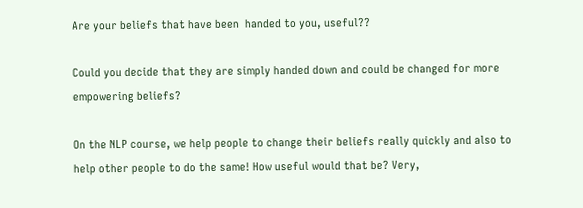Are your beliefs that have been  handed to you, useful??

Could you decide that they are simply handed down and could be changed for more empowering beliefs?

On the NLP course, we help people to change their beliefs really quickly and also to help other people to do the same! How useful would that be? Very,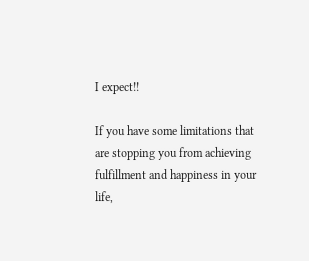I expect!!

If you have some limitations that are stopping you from achieving fulfillment and happiness in your life,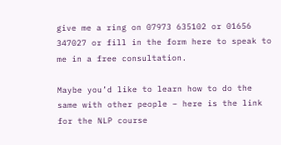give me a ring on 07973 635102 or 01656 347027 or fill in the form here to speak to me in a free consultation.

Maybe you’d like to learn how to do the same with other people – here is the link for the NLP course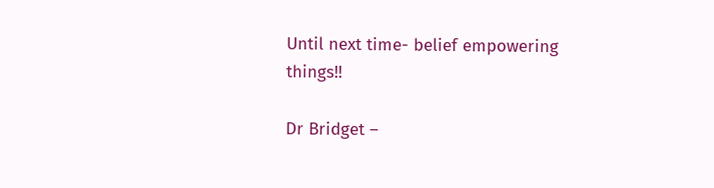Until next time- belief empowering things!!

Dr Bridget –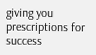giving you prescriptions for success